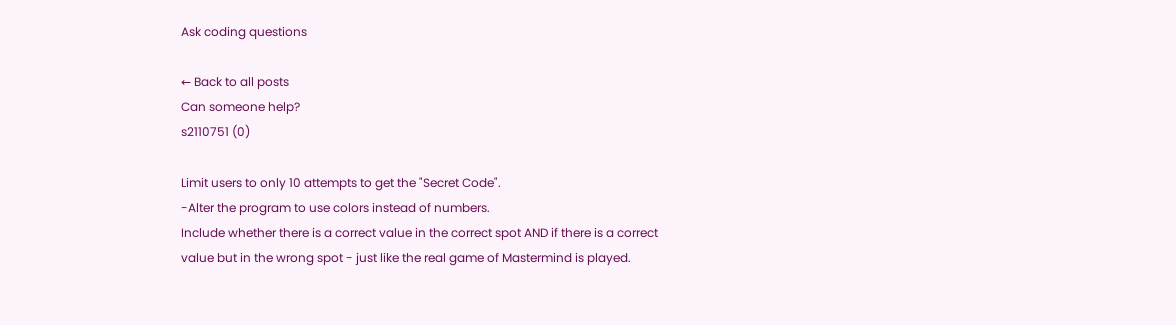Ask coding questions

← Back to all posts
Can someone help?
s2110751 (0)

Limit users to only 10 attempts to get the "Secret Code".
-Alter the program to use colors instead of numbers.
Include whether there is a correct value in the correct spot AND if there is a correct value but in the wrong spot - just like the real game of Mastermind is played.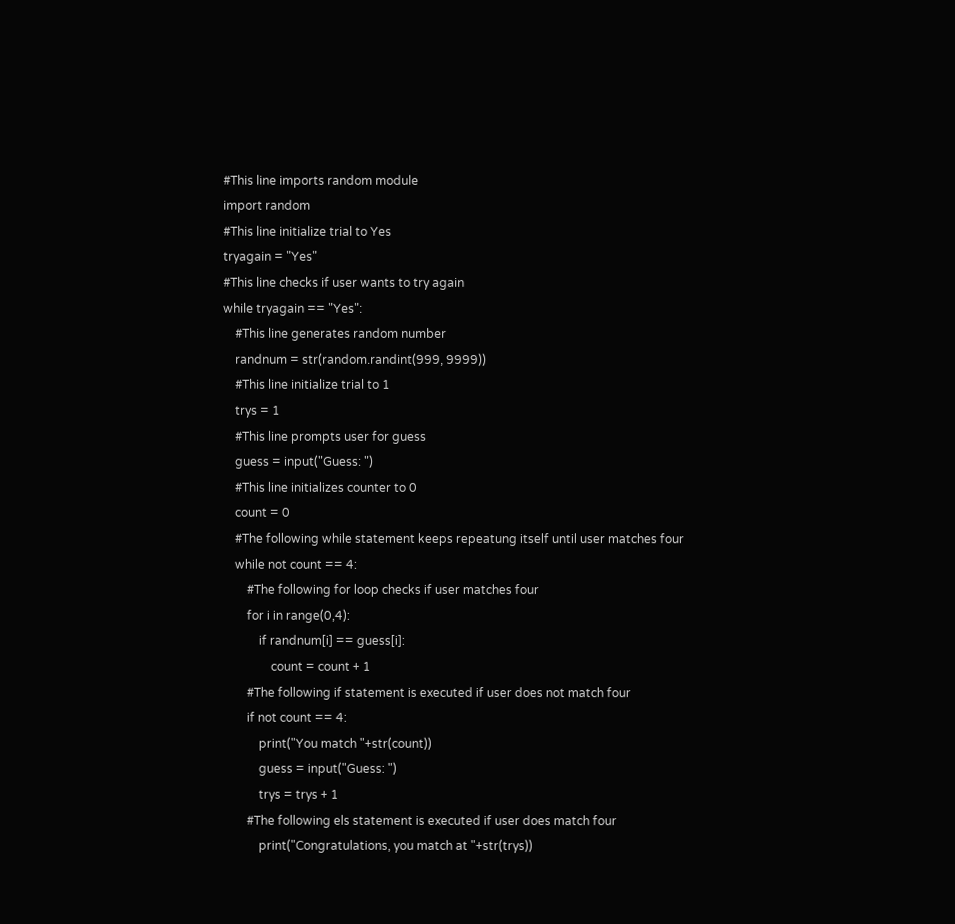#This line imports random module
import random
#This line initialize trial to Yes
tryagain = "Yes"
#This line checks if user wants to try again
while tryagain == "Yes":
    #This line generates random number
    randnum = str(random.randint(999, 9999))
    #This line initialize trial to 1
    trys = 1
    #This line prompts user for guess
    guess = input("Guess: ")
    #This line initializes counter to 0
    count = 0
    #The following while statement keeps repeatung itself until user matches four
    while not count == 4:
        #The following for loop checks if user matches four
        for i in range(0,4):
            if randnum[i] == guess[i]:
                count = count + 1
        #The following if statement is executed if user does not match four
        if not count == 4:
            print("You match "+str(count))
            guess = input("Guess: ")
            trys = trys + 1
        #The following els statement is executed if user does match four
            print("Congratulations, you match at "+str(trys))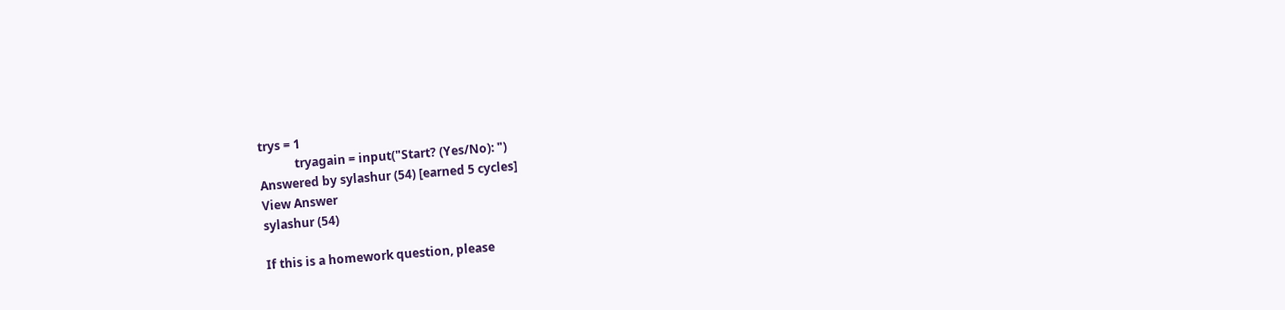trys = 1
            tryagain = input("Start? (Yes/No): ")
Answered by sylashur (54) [earned 5 cycles]
View Answer
sylashur (54)

If this is a homework question, please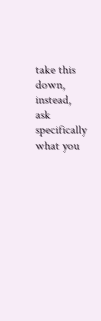take this down, instead, ask specifically what you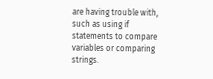are having trouble with, such as using if statements to compare variables or comparing strings.